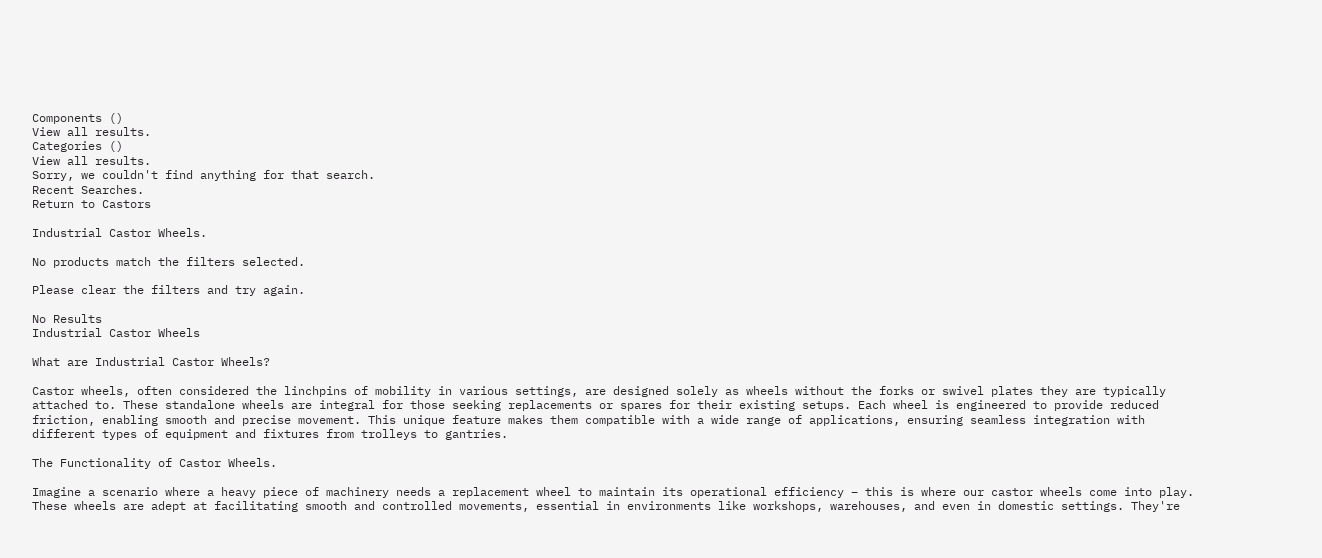Components ()
View all results.
Categories ()
View all results.
Sorry, we couldn't find anything for that search.
Recent Searches.
Return to Castors

Industrial Castor Wheels.

No products match the filters selected.

Please clear the filters and try again.

No Results
Industrial Castor Wheels

What are Industrial Castor Wheels?

Castor wheels, often considered the linchpins of mobility in various settings, are designed solely as wheels without the forks or swivel plates they are typically attached to. These standalone wheels are integral for those seeking replacements or spares for their existing setups. Each wheel is engineered to provide reduced friction, enabling smooth and precise movement. This unique feature makes them compatible with a wide range of applications, ensuring seamless integration with different types of equipment and fixtures from trolleys to gantries.

The Functionality of Castor Wheels.

Imagine a scenario where a heavy piece of machinery needs a replacement wheel to maintain its operational efficiency – this is where our castor wheels come into play. These wheels are adept at facilitating smooth and controlled movements, essential in environments like workshops, warehouses, and even in domestic settings. They're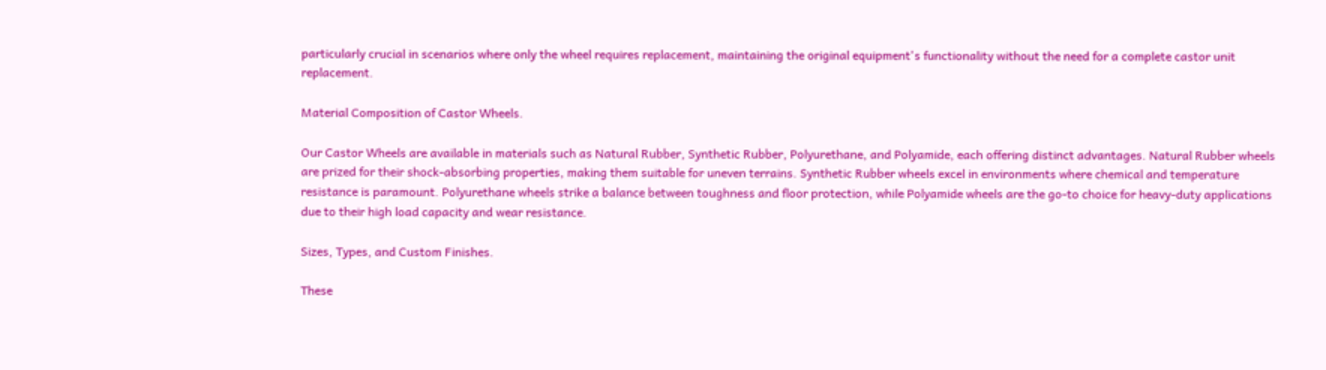particularly crucial in scenarios where only the wheel requires replacement, maintaining the original equipment's functionality without the need for a complete castor unit replacement.

Material Composition of Castor Wheels.

Our Castor Wheels are available in materials such as Natural Rubber, Synthetic Rubber, Polyurethane, and Polyamide, each offering distinct advantages. Natural Rubber wheels are prized for their shock-absorbing properties, making them suitable for uneven terrains. Synthetic Rubber wheels excel in environments where chemical and temperature resistance is paramount. Polyurethane wheels strike a balance between toughness and floor protection, while Polyamide wheels are the go-to choice for heavy-duty applications due to their high load capacity and wear resistance.

Sizes, Types, and Custom Finishes.

These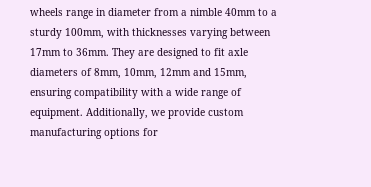wheels range in diameter from a nimble 40mm to a sturdy 100mm, with thicknesses varying between 17mm to 36mm. They are designed to fit axle diameters of 8mm, 10mm, 12mm and 15mm, ensuring compatibility with a wide range of equipment. Additionally, we provide custom manufacturing options for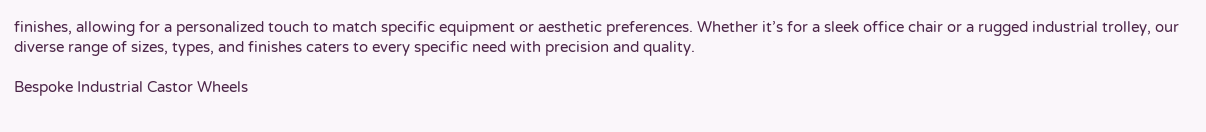finishes, allowing for a personalized touch to match specific equipment or aesthetic preferences. Whether it’s for a sleek office chair or a rugged industrial trolley, our diverse range of sizes, types, and finishes caters to every specific need with precision and quality.

Bespoke Industrial Castor Wheels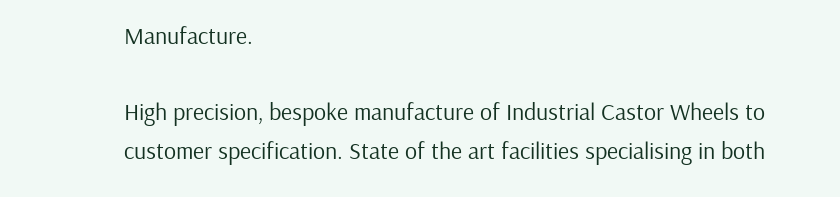Manufacture.

High precision, bespoke manufacture of Industrial Castor Wheels to customer specification. State of the art facilities specialising in both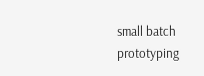small batch prototyping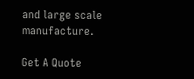and large scale manufacture.

Get A Quote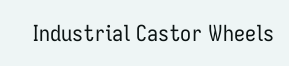Industrial Castor Wheels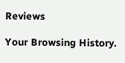Reviews

Your Browsing History.